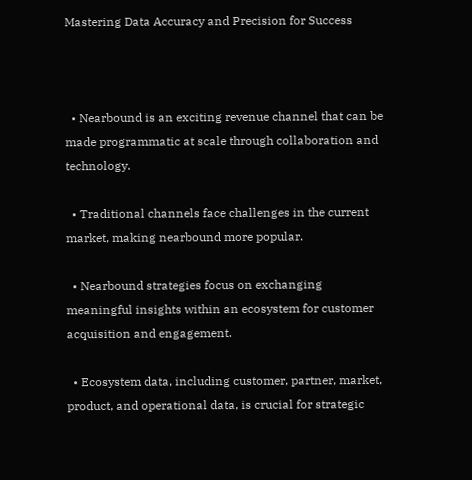Mastering Data Accuracy and Precision for Success



  • Nearbound is an exciting revenue channel that can be made programmatic at scale through collaboration and technology.

  • Traditional channels face challenges in the current market, making nearbound more popular.

  • Nearbound strategies focus on exchanging meaningful insights within an ecosystem for customer acquisition and engagement.

  • Ecosystem data, including customer, partner, market, product, and operational data, is crucial for strategic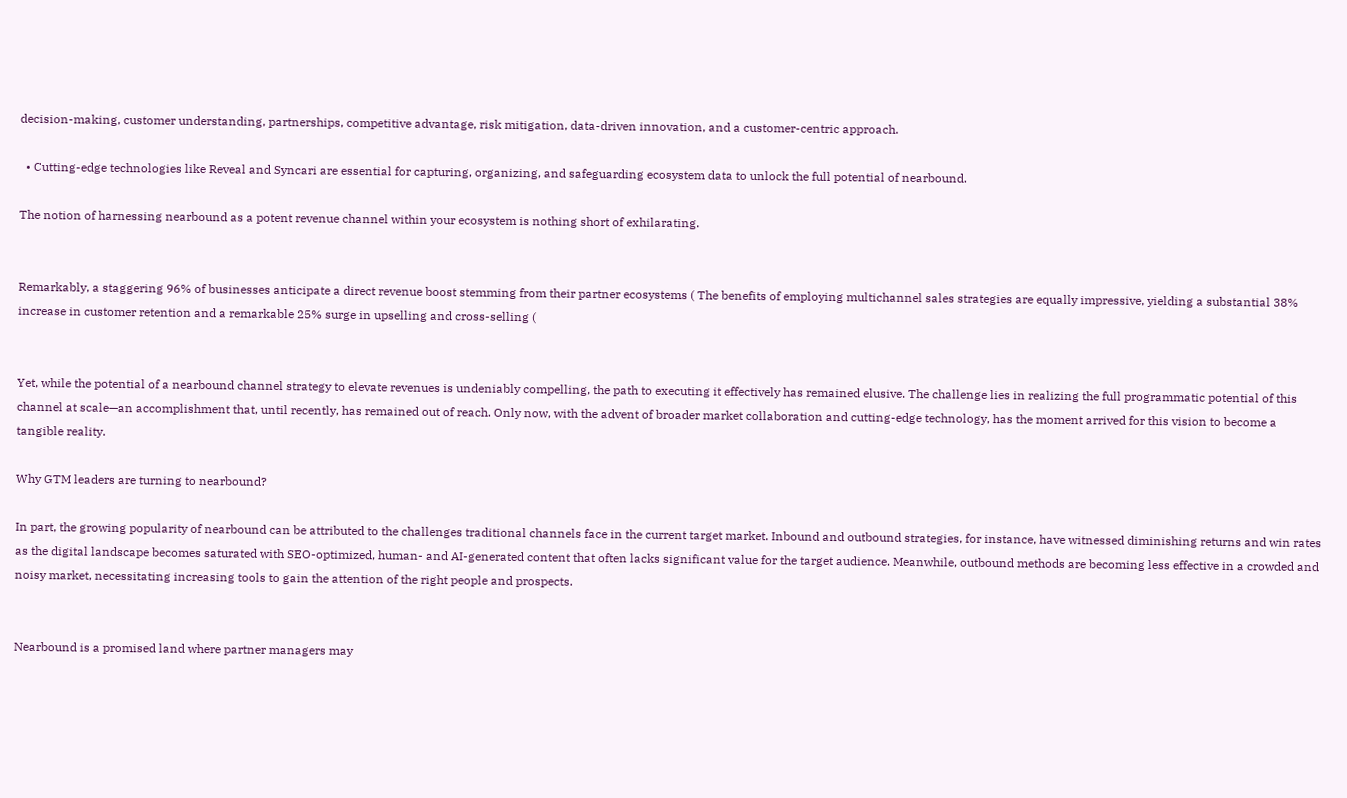decision-making, customer understanding, partnerships, competitive advantage, risk mitigation, data-driven innovation, and a customer-centric approach.

  • Cutting-edge technologies like Reveal and Syncari are essential for capturing, organizing, and safeguarding ecosystem data to unlock the full potential of nearbound.

The notion of harnessing nearbound as a potent revenue channel within your ecosystem is nothing short of exhilarating.


Remarkably, a staggering 96% of businesses anticipate a direct revenue boost stemming from their partner ecosystems ( The benefits of employing multichannel sales strategies are equally impressive, yielding a substantial 38% increase in customer retention and a remarkable 25% surge in upselling and cross-selling (


Yet, while the potential of a nearbound channel strategy to elevate revenues is undeniably compelling, the path to executing it effectively has remained elusive. The challenge lies in realizing the full programmatic potential of this channel at scale—an accomplishment that, until recently, has remained out of reach. Only now, with the advent of broader market collaboration and cutting-edge technology, has the moment arrived for this vision to become a tangible reality.

Why GTM leaders are turning to nearbound?

In part, the growing popularity of nearbound can be attributed to the challenges traditional channels face in the current target market. Inbound and outbound strategies, for instance, have witnessed diminishing returns and win rates as the digital landscape becomes saturated with SEO-optimized, human- and AI-generated content that often lacks significant value for the target audience. Meanwhile, outbound methods are becoming less effective in a crowded and noisy market, necessitating increasing tools to gain the attention of the right people and prospects.


Nearbound is a promised land where partner managers may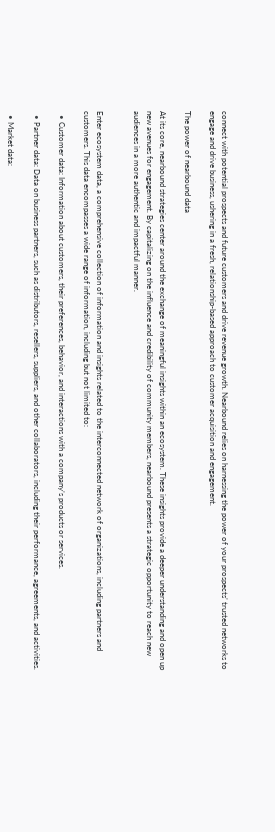connect with potential prospects and future customers and drive revenue growth. Nearbound relies on harnessing the power of your prospects’ trusted networks to engage and drive business, ushering in a fresh, relationship-based approach to customer acquisition and engagement.

The power of nearbound data

At its core, nearbound strategies center around the exchange of meaningful insights within an ecosystem. These insights provide a deeper understanding and open up new avenues for engagement. By capitalizing on the influence and credibility of community members, nearbound presents a strategic opportunity to reach new audiences in a more authentic and impactful manner.


Enter ecosystem data, a comprehensive collection of information and insights related to the interconnected network of organizations, including partners and customers. This data encompasses a wide range of information, including but not limited to:

  • Customer data: Information about customers, their preferences, behavior, and interactions with a company’s products or services.

  • Partner data: Data on business partners, such as distributors, resellers, suppliers, and other collaborators, including their performance, agreements, and activities.

  • Market data: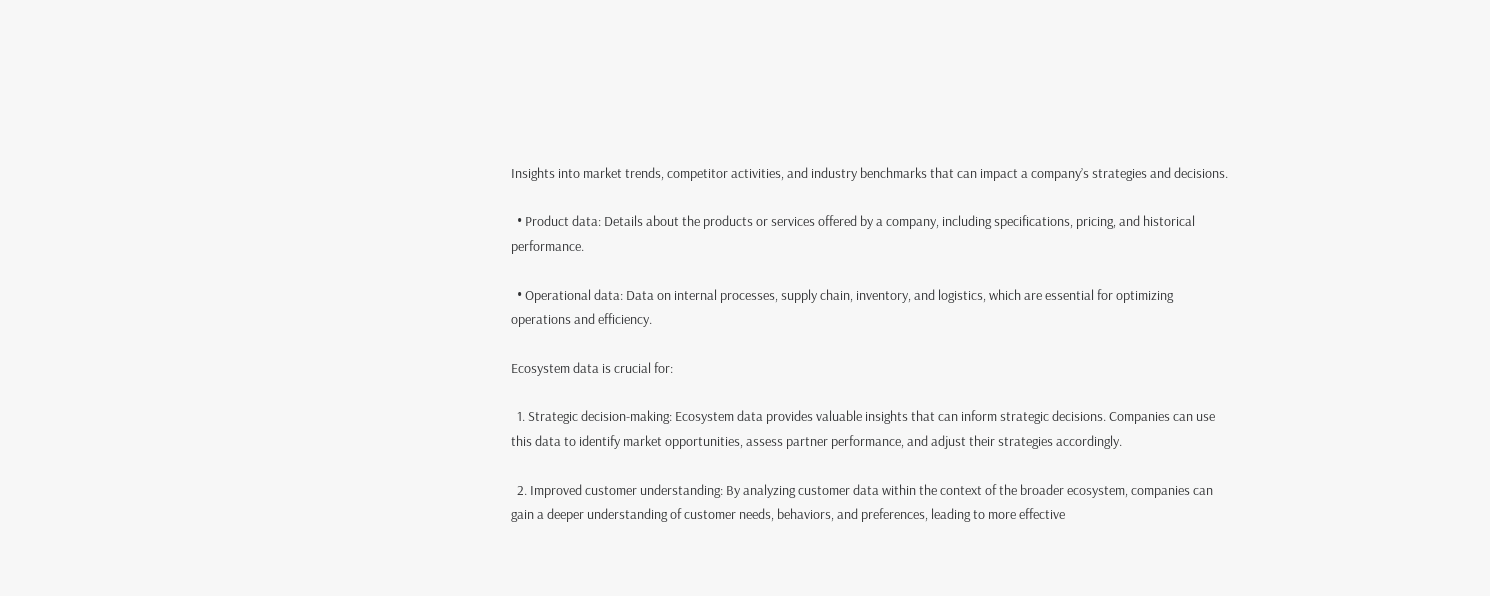Insights into market trends, competitor activities, and industry benchmarks that can impact a company’s strategies and decisions.

  • Product data: Details about the products or services offered by a company, including specifications, pricing, and historical performance.

  • Operational data: Data on internal processes, supply chain, inventory, and logistics, which are essential for optimizing operations and efficiency.

Ecosystem data is crucial for:

  1. Strategic decision-making: Ecosystem data provides valuable insights that can inform strategic decisions. Companies can use this data to identify market opportunities, assess partner performance, and adjust their strategies accordingly.

  2. Improved customer understanding: By analyzing customer data within the context of the broader ecosystem, companies can gain a deeper understanding of customer needs, behaviors, and preferences, leading to more effective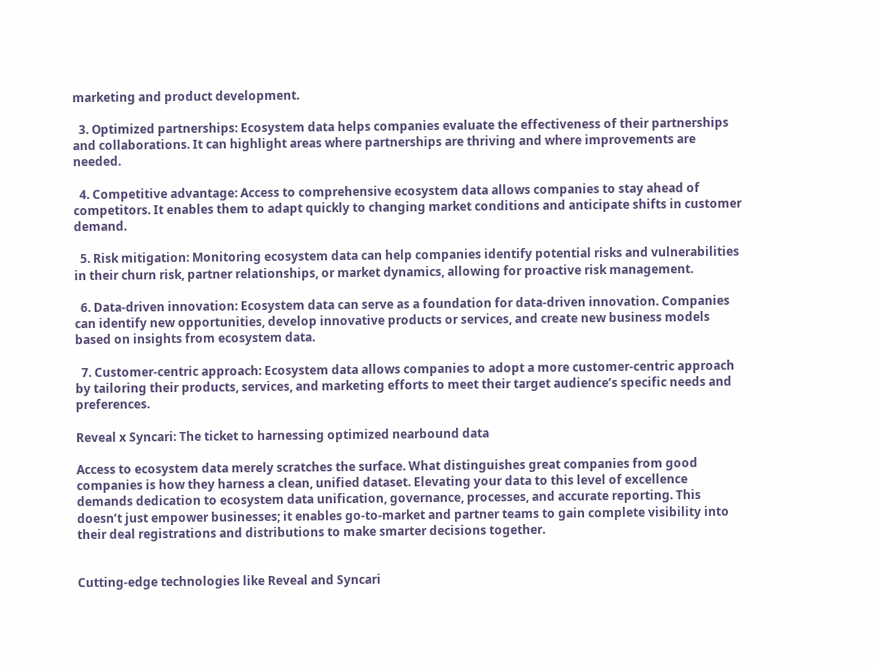marketing and product development.

  3. Optimized partnerships: Ecosystem data helps companies evaluate the effectiveness of their partnerships and collaborations. It can highlight areas where partnerships are thriving and where improvements are needed.

  4. Competitive advantage: Access to comprehensive ecosystem data allows companies to stay ahead of competitors. It enables them to adapt quickly to changing market conditions and anticipate shifts in customer demand.

  5. Risk mitigation: Monitoring ecosystem data can help companies identify potential risks and vulnerabilities in their churn risk, partner relationships, or market dynamics, allowing for proactive risk management.

  6. Data-driven innovation: Ecosystem data can serve as a foundation for data-driven innovation. Companies can identify new opportunities, develop innovative products or services, and create new business models based on insights from ecosystem data.

  7. Customer-centric approach: Ecosystem data allows companies to adopt a more customer-centric approach by tailoring their products, services, and marketing efforts to meet their target audience’s specific needs and preferences.

Reveal x Syncari: The ticket to harnessing optimized nearbound data

Access to ecosystem data merely scratches the surface. What distinguishes great companies from good companies is how they harness a clean, unified dataset. Elevating your data to this level of excellence demands dedication to ecosystem data unification, governance, processes, and accurate reporting. This doesn’t just empower businesses; it enables go-to-market and partner teams to gain complete visibility into their deal registrations and distributions to make smarter decisions together.


Cutting-edge technologies like Reveal and Syncari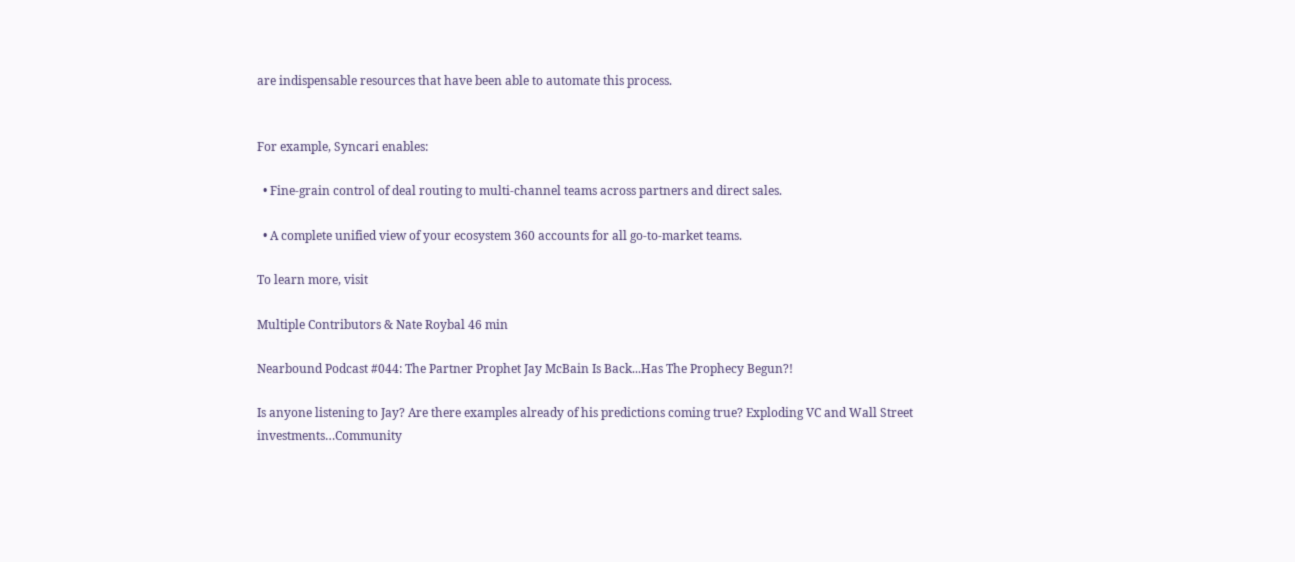are indispensable resources that have been able to automate this process.


For example, Syncari enables:

  • Fine-grain control of deal routing to multi-channel teams across partners and direct sales.

  • A complete unified view of your ecosystem 360 accounts for all go-to-market teams.

To learn more, visit

Multiple Contributors & Nate Roybal 46 min

Nearbound Podcast #044: The Partner Prophet Jay McBain Is Back...Has The Prophecy Begun?!

Is anyone listening to Jay? Are there examples already of his predictions coming true? Exploding VC and Wall Street investments…Community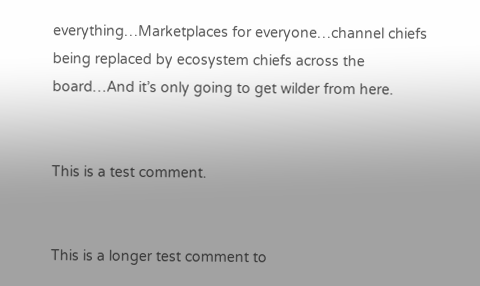everything…Marketplaces for everyone…channel chiefs being replaced by ecosystem chiefs across the board…And it’s only going to get wilder from here.


This is a test comment.


This is a longer test comment to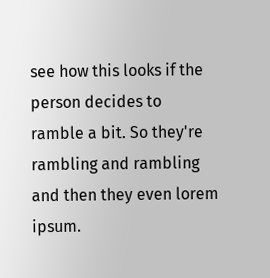see how this looks if the person decides to ramble a bit. So they're rambling and rambling and then they even lorem ipsum.